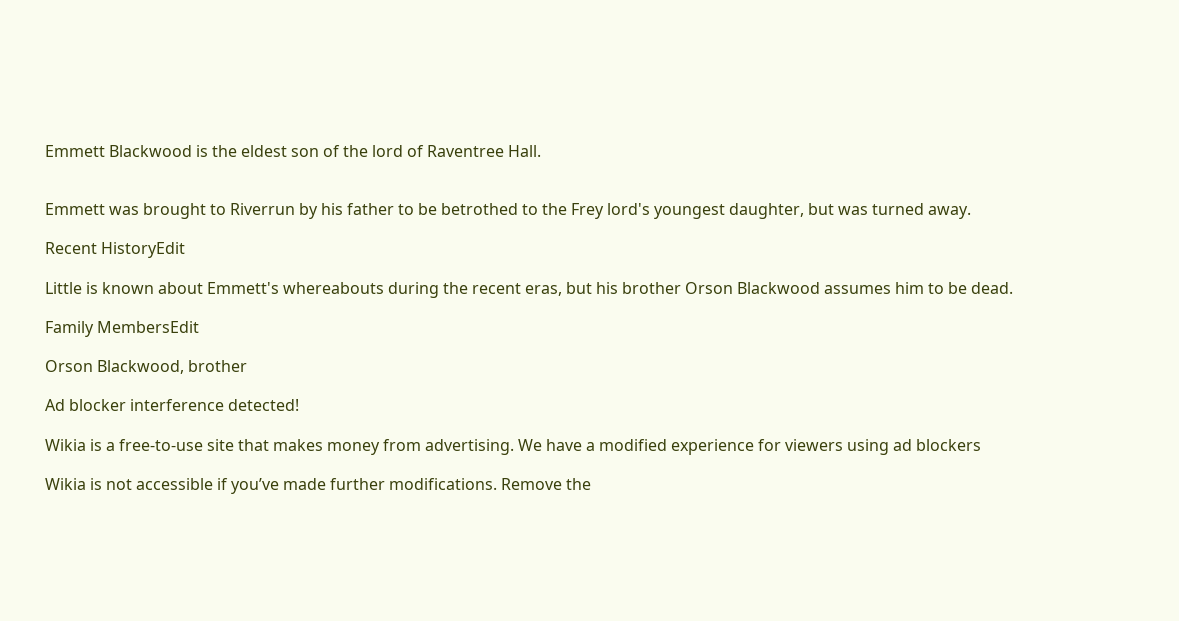Emmett Blackwood is the eldest son of the lord of Raventree Hall.


Emmett was brought to Riverrun by his father to be betrothed to the Frey lord's youngest daughter, but was turned away.

Recent HistoryEdit

Little is known about Emmett's whereabouts during the recent eras, but his brother Orson Blackwood assumes him to be dead.

Family MembersEdit

Orson Blackwood, brother

Ad blocker interference detected!

Wikia is a free-to-use site that makes money from advertising. We have a modified experience for viewers using ad blockers

Wikia is not accessible if you’ve made further modifications. Remove the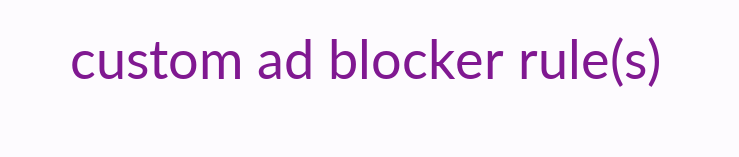custom ad blocker rule(s)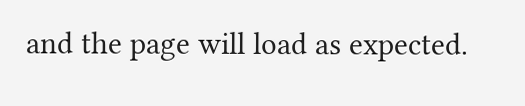and the page will load as expected.